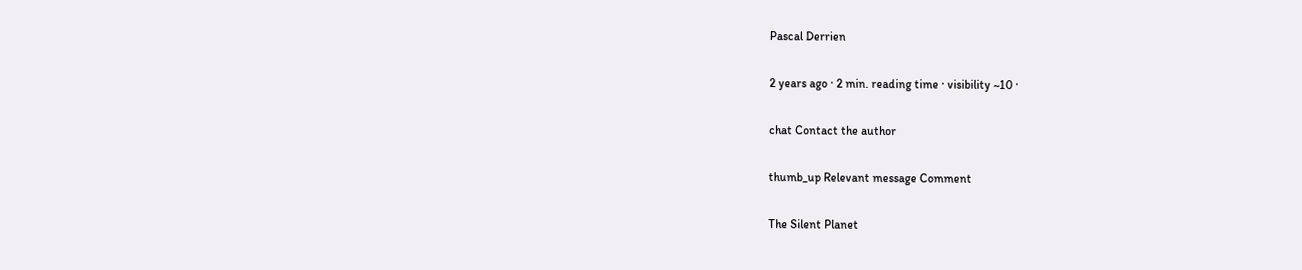Pascal Derrien

2 years ago · 2 min. reading time · visibility ~10 ·

chat Contact the author

thumb_up Relevant message Comment

The Silent Planet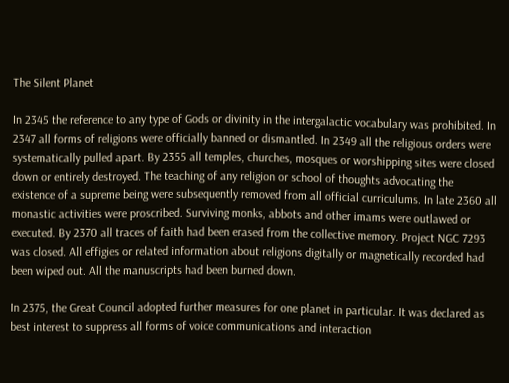The Silent Planet

In 2345 the reference to any type of Gods or divinity in the intergalactic vocabulary was prohibited. In 2347 all forms of religions were officially banned or dismantled. In 2349 all the religious orders were systematically pulled apart. By 2355 all temples, churches, mosques or worshipping sites were closed down or entirely destroyed. The teaching of any religion or school of thoughts advocating the existence of a supreme being were subsequently removed from all official curriculums. In late 2360 all monastic activities were proscribed. Surviving monks, abbots and other imams were outlawed or executed. By 2370 all traces of faith had been erased from the collective memory. Project NGC 7293 was closed. All effigies or related information about religions digitally or magnetically recorded had been wiped out. All the manuscripts had been burned down.

In 2375, the Great Council adopted further measures for one planet in particular. It was declared as best interest to suppress all forms of voice communications and interaction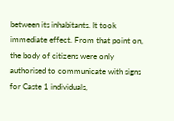between its inhabitants. It took immediate effect. From that point on, the body of citizens were only authorised to communicate with signs for Caste 1 individuals,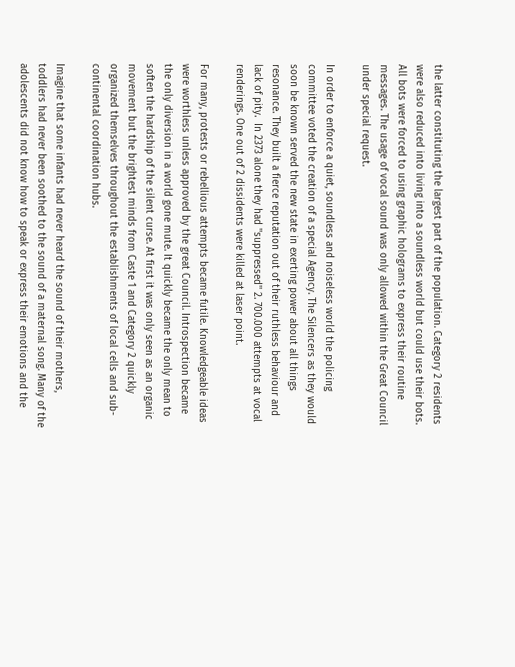the latter constituting the largest part of the population. Category 2 residents were also reduced into living into a soundless world but could use their bots. All bots were forced to using graphic holograms to express their routine messages. The usage of vocal sound was only allowed within the Great Council under special request.

In order to enforce a quiet, soundless and noiseless world the policing committee voted the creation of a special Agency. The Silencers as they would soon be known served the new state in exerting power about all things resonance. They built a fierce reputation out of their ruthless behaviour and lack of pity.  In 2373 alone they had ''suppressed'' 2. 700.000 attempts at vocal renderings. One out of 2 dissidents were killed at laser point.

For many, protests or rebellious attempts became futile. Knowledgeable ideas were worthless unless approved by the great Council. Introspection became the only diversion in a world gone mute. It quickly became the only mean to soften the hardship of the silent curse. At first it was only seen as an organic movement but the brightest minds from Caste 1 and Category 2 quickly organized themselves throughout the establishments of local cells and sub-continental coordination hubs.

Imagine that some infants had never heard the sound of their mothers, toddlers had never been soothed to the sound of a maternal song. Many of the adolescents did not know how to speak or express their emotions and the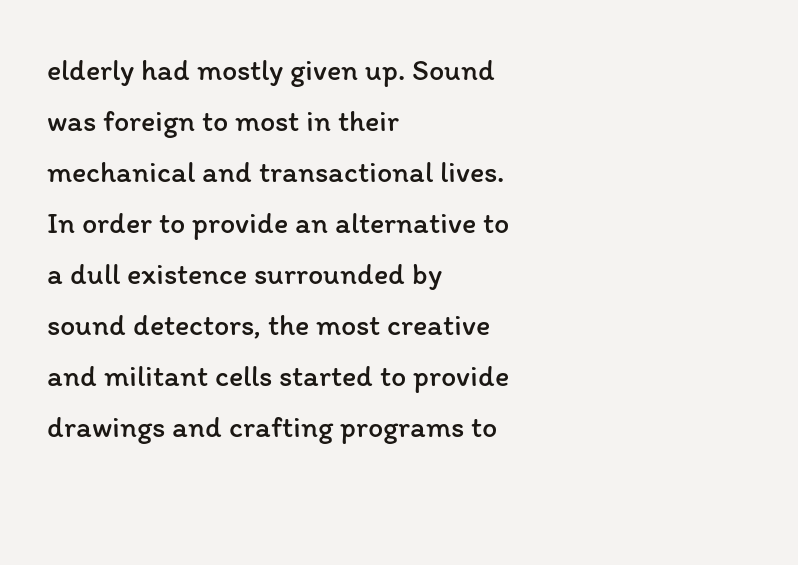elderly had mostly given up. Sound was foreign to most in their mechanical and transactional lives. In order to provide an alternative to a dull existence surrounded by sound detectors, the most creative and militant cells started to provide drawings and crafting programs to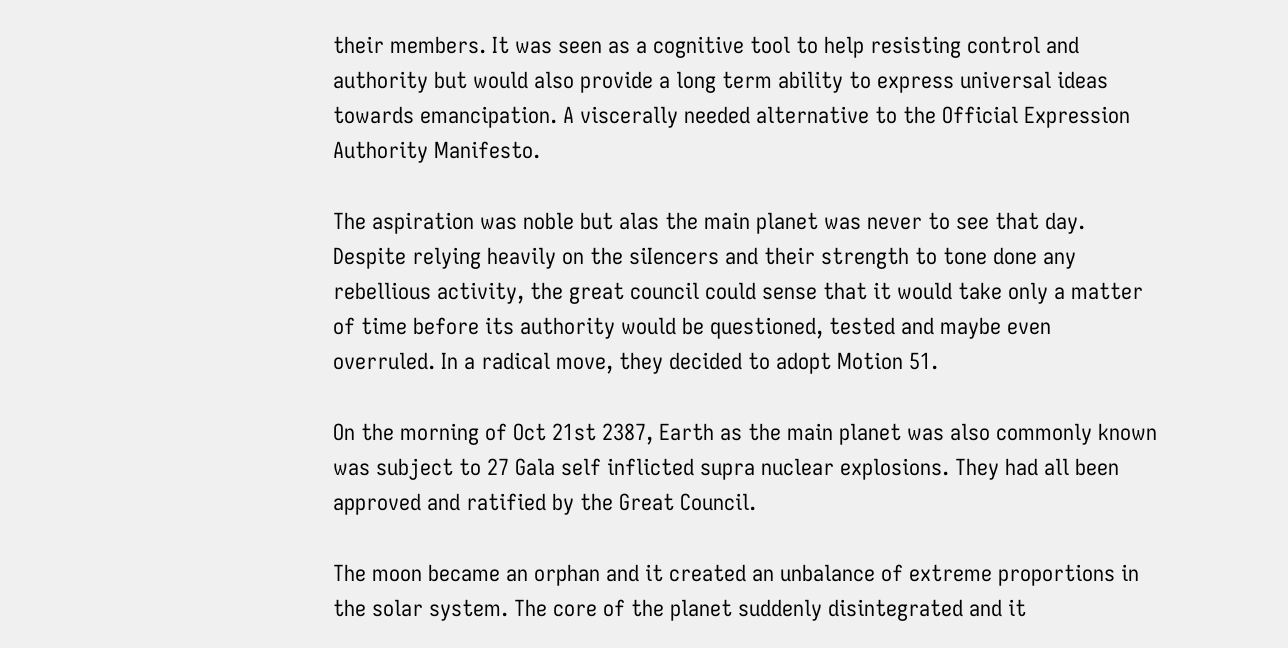their members. It was seen as a cognitive tool to help resisting control and authority but would also provide a long term ability to express universal ideas towards emancipation. A viscerally needed alternative to the Official Expression Authority Manifesto.

The aspiration was noble but alas the main planet was never to see that day. Despite relying heavily on the siIencers and their strength to tone done any rebellious activity, the great council could sense that it would take only a matter of time before its authority would be questioned, tested and maybe even overruled. In a radical move, they decided to adopt Motion 51.

On the morning of Oct 21st 2387, Earth as the main planet was also commonly known was subject to 27 Gala self inflicted supra nuclear explosions. They had all been approved and ratified by the Great Council.

The moon became an orphan and it created an unbalance of extreme proportions in the solar system. The core of the planet suddenly disintegrated and it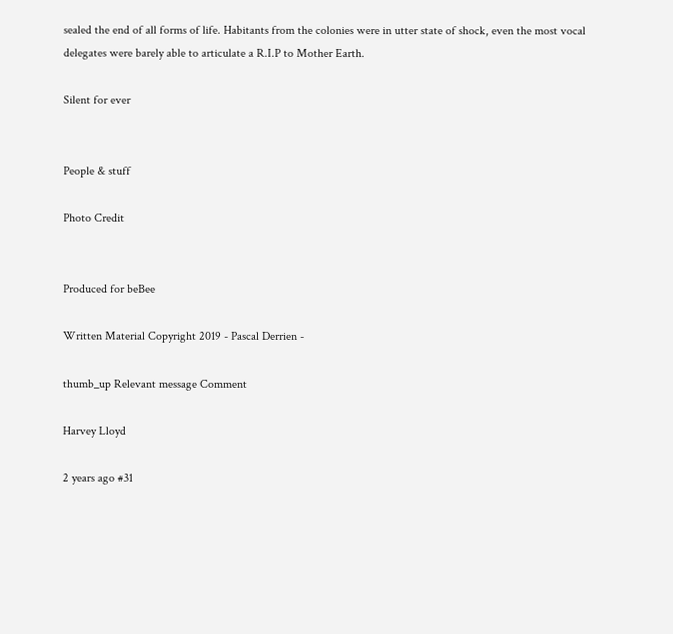sealed the end of all forms of life. Habitants from the colonies were in utter state of shock, even the most vocal delegates were barely able to articulate a R.I.P to Mother Earth.

Silent for ever


People & stuff

Photo Credit


Produced for beBee

Written Material Copyright 2019 - Pascal Derrien -

thumb_up Relevant message Comment

Harvey Lloyd

2 years ago #31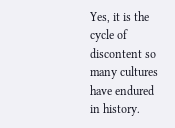Yes, it is the cycle of discontent so many cultures have endured in history.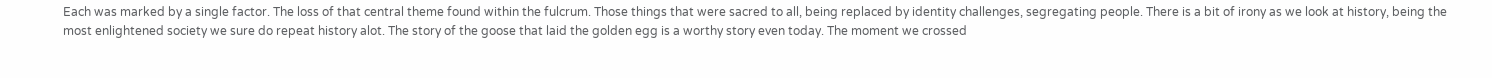Each was marked by a single factor. The loss of that central theme found within the fulcrum. Those things that were sacred to all, being replaced by identity challenges, segregating people. There is a bit of irony as we look at history, being the most enlightened society we sure do repeat history alot. The story of the goose that laid the golden egg is a worthy story even today. The moment we crossed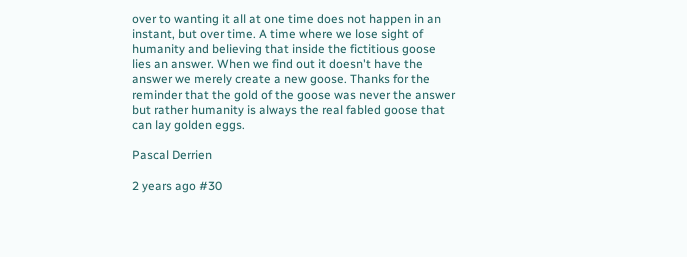over to wanting it all at one time does not happen in an instant, but over time. A time where we lose sight of humanity and believing that inside the fictitious goose lies an answer. When we find out it doesn't have the answer we merely create a new goose. Thanks for the reminder that the gold of the goose was never the answer but rather humanity is always the real fabled goose that can lay golden eggs.

Pascal Derrien

2 years ago #30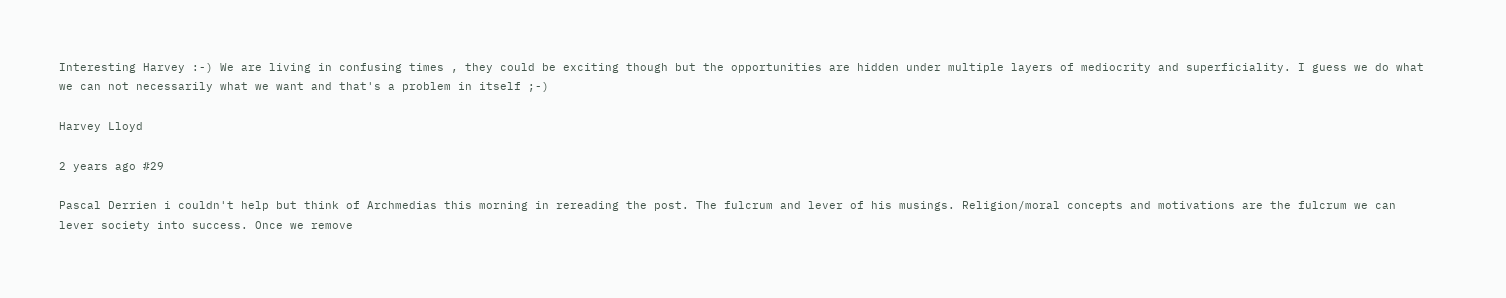Interesting Harvey :-) We are living in confusing times , they could be exciting though but the opportunities are hidden under multiple layers of mediocrity and superficiality. I guess we do what we can not necessarily what we want and that's a problem in itself ;-)

Harvey Lloyd

2 years ago #29

Pascal Derrien i couldn't help but think of Archmedias this morning in rereading the post. The fulcrum and lever of his musings. Religion/moral concepts and motivations are the fulcrum we can lever society into success. Once we remove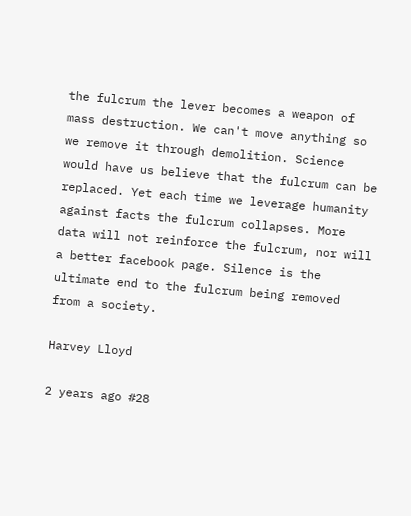the fulcrum the lever becomes a weapon of mass destruction. We can't move anything so we remove it through demolition. Science would have us believe that the fulcrum can be replaced. Yet each time we leverage humanity against facts the fulcrum collapses. More data will not reinforce the fulcrum, nor will a better facebook page. Silence is the ultimate end to the fulcrum being removed from a society.

Harvey Lloyd

2 years ago #28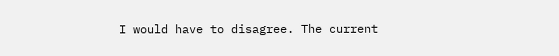I would have to disagree. The current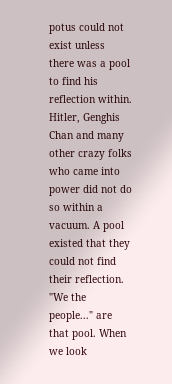potus could not exist unless there was a pool to find his reflection within. Hitler, Genghis Chan and many other crazy folks who came into power did not do so within a vacuum. A pool existed that they could not find their reflection. "We the people..." are that pool. When we look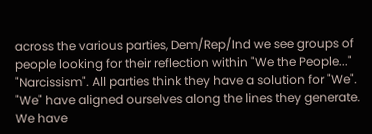across the various parties, Dem/Rep/Ind we see groups of people looking for their reflection within "We the People..." "Narcissism". All parties think they have a solution for "We". "We" have aligned ourselves along the lines they generate. We have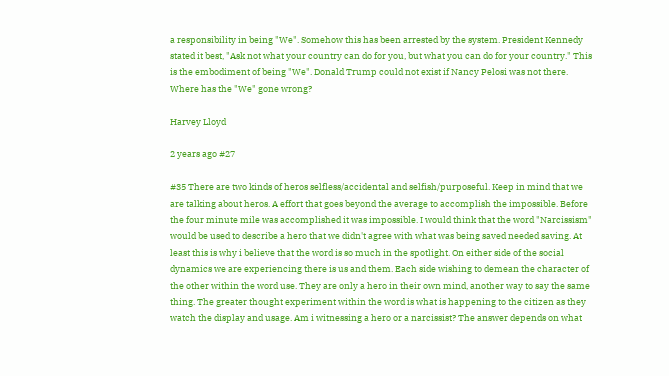a responsibility in being "We". Somehow this has been arrested by the system. President Kennedy stated it best, "Ask not what your country can do for you, but what you can do for your country." This is the embodiment of being "We". Donald Trump could not exist if Nancy Pelosi was not there. Where has the "We" gone wrong?

Harvey Lloyd

2 years ago #27

#35 There are two kinds of heros selfless/accidental and selfish/purposeful. Keep in mind that we are talking about heros. A effort that goes beyond the average to accomplish the impossible. Before the four minute mile was accomplished it was impossible. I would think that the word "Narcissism" would be used to describe a hero that we didn't agree with what was being saved needed saving. At least this is why i believe that the word is so much in the spotlight. On either side of the social dynamics we are experiencing there is us and them. Each side wishing to demean the character of the other within the word use. They are only a hero in their own mind, another way to say the same thing. The greater thought experiment within the word is what is happening to the citizen as they watch the display and usage. Am i witnessing a hero or a narcissist? The answer depends on what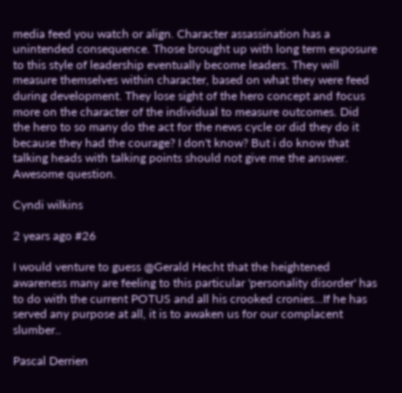media feed you watch or align. Character assassination has a unintended consequence. Those brought up with long term exposure to this style of leadership eventually become leaders. They will measure themselves within character, based on what they were feed during development. They lose sight of the hero concept and focus more on the character of the individual to measure outcomes. Did the hero to so many do the act for the news cycle or did they do it because they had the courage? I don't know? But i do know that talking heads with talking points should not give me the answer. Awesome question.

Cyndi wilkins

2 years ago #26

I would venture to guess @Gerald Hecht that the heightened awareness many are feeling to this particular 'personality disorder' has to do with the current POTUS and all his crooked cronies...If he has served any purpose at all, it is to awaken us for our complacent slumber..

Pascal Derrien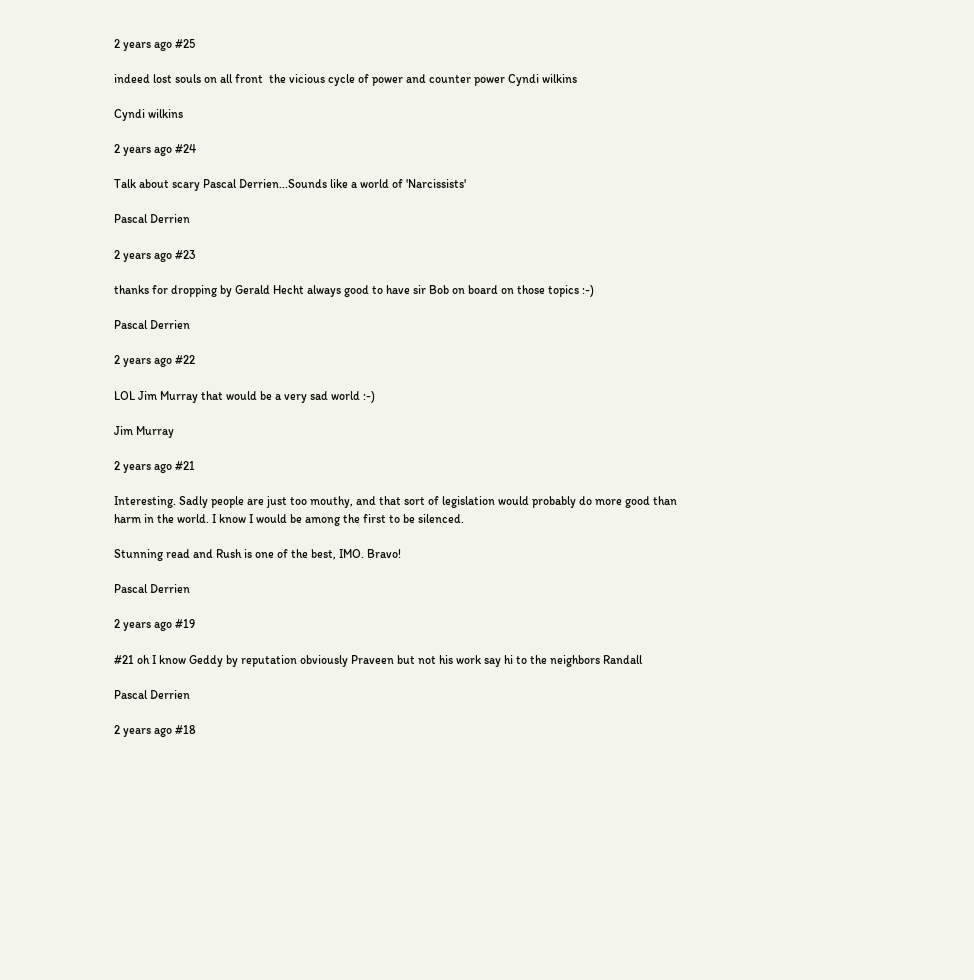2 years ago #25

indeed lost souls on all front  the vicious cycle of power and counter power Cyndi wilkins

Cyndi wilkins

2 years ago #24

Talk about scary Pascal Derrien...Sounds like a world of 'Narcissists'

Pascal Derrien

2 years ago #23

thanks for dropping by Gerald Hecht always good to have sir Bob on board on those topics :-)

Pascal Derrien

2 years ago #22

LOL Jim Murray that would be a very sad world :-)

Jim Murray

2 years ago #21

Interesting. Sadly people are just too mouthy, and that sort of legislation would probably do more good than harm in the world. I know I would be among the first to be silenced.

Stunning read and Rush is one of the best, IMO. Bravo!

Pascal Derrien

2 years ago #19

#21 oh I know Geddy by reputation obviously Praveen but not his work say hi to the neighbors Randall

Pascal Derrien

2 years ago #18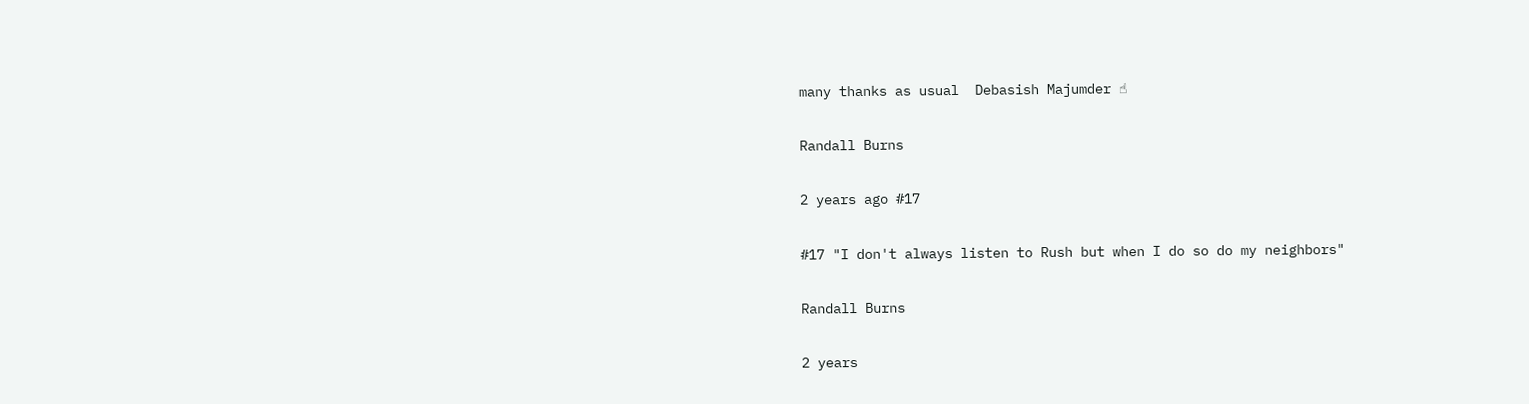many thanks as usual  Debasish Majumder ☝

Randall Burns

2 years ago #17

#17 "I don't always listen to Rush but when I do so do my neighbors"

Randall Burns

2 years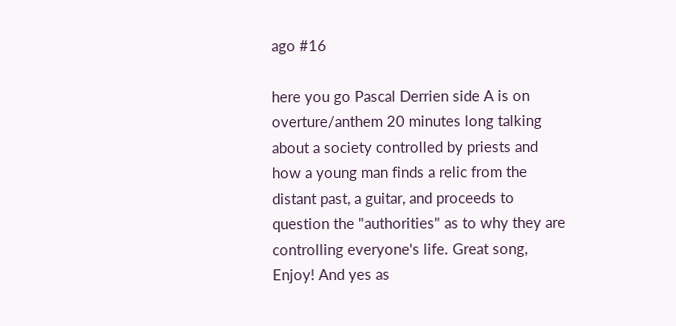ago #16

here you go Pascal Derrien side A is on overture/anthem 20 minutes long talking about a society controlled by priests and how a young man finds a relic from the distant past, a guitar, and proceeds to question the "authorities" as to why they are controlling everyone's life. Great song, Enjoy! And yes as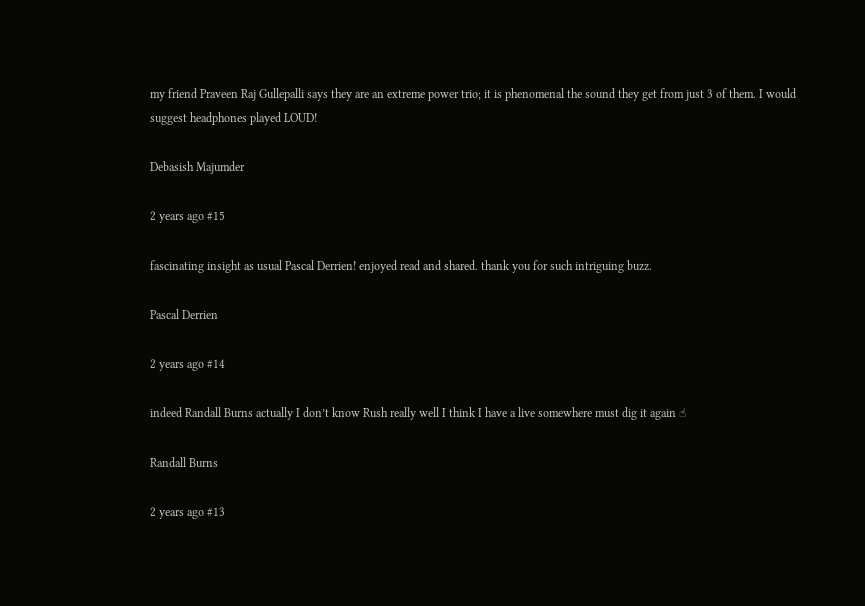my friend Praveen Raj Gullepalli says they are an extreme power trio; it is phenomenal the sound they get from just 3 of them. I would suggest headphones played LOUD!

Debasish Majumder

2 years ago #15

fascinating insight as usual Pascal Derrien! enjoyed read and shared. thank you for such intriguing buzz.

Pascal Derrien

2 years ago #14

indeed Randall Burns actually I don’t know Rush really well I think I have a live somewhere must dig it again ☝

Randall Burns

2 years ago #13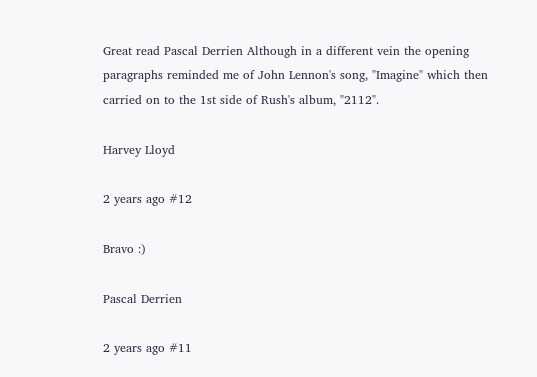Great read Pascal Derrien Although in a different vein the opening paragraphs reminded me of John Lennon's song, "Imagine" which then carried on to the 1st side of Rush's album, "2112".

Harvey Lloyd

2 years ago #12

Bravo :)

Pascal Derrien

2 years ago #11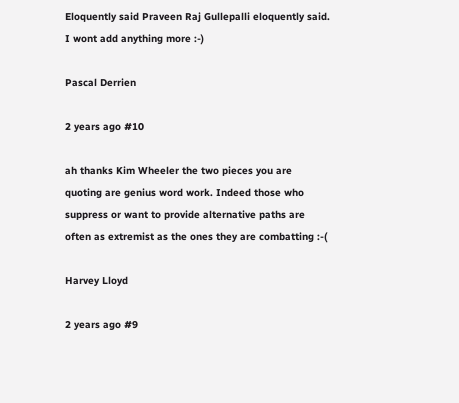Eloquently said Praveen Raj Gullepalli eloquently said. I wont add anything more :-)

Pascal Derrien

2 years ago #10

ah thanks Kim Wheeler the two pieces you are quoting are genius word work. Indeed those who suppress or want to provide alternative paths are often as extremist as the ones they are combatting :-(

Harvey Lloyd

2 years ago #9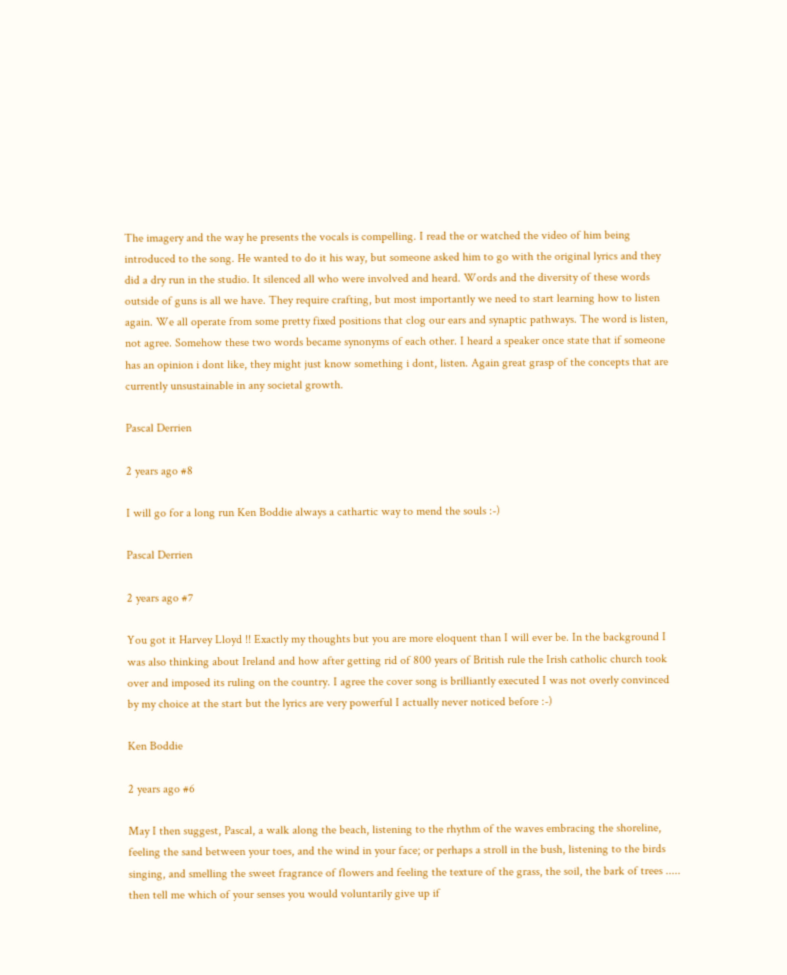The imagery and the way he presents the vocals is compelling. I read the or watched the video of him being introduced to the song. He wanted to do it his way, but someone asked him to go with the original lyrics and they did a dry run in the studio. It silenced all who were involved and heard. Words and the diversity of these words outside of guns is all we have. They require crafting, but most importantly we need to start learning how to listen again. We all operate from some pretty fixed positions that clog our ears and synaptic pathways. The word is listen, not agree. Somehow these two words became synonyms of each other. I heard a speaker once state that if someone has an opinion i dont like, they might just know something i dont, listen. Again great grasp of the concepts that are currently unsustainable in any societal growth.

Pascal Derrien

2 years ago #8

I will go for a long run Ken Boddie always a cathartic way to mend the souls :-)

Pascal Derrien

2 years ago #7

You got it Harvey Lloyd !! Exactly my thoughts but you are more eloquent than I will ever be. In the background I was also thinking about Ireland and how after getting rid of 800 years of British rule the Irish catholic church took over and imposed its ruling on the country. I agree the cover song is brilliantly executed I was not overly convinced by my choice at the start but the lyrics are very powerful I actually never noticed before :-)

Ken Boddie

2 years ago #6

May I then suggest, Pascal, a walk along the beach, listening to the rhythm of the waves embracing the shoreline, feeling the sand between your toes, and the wind in your face; or perhaps a stroll in the bush, listening to the birds singing, and smelling the sweet fragrance of flowers and feeling the texture of the grass, the soil, the bark of trees ..... then tell me which of your senses you would voluntarily give up if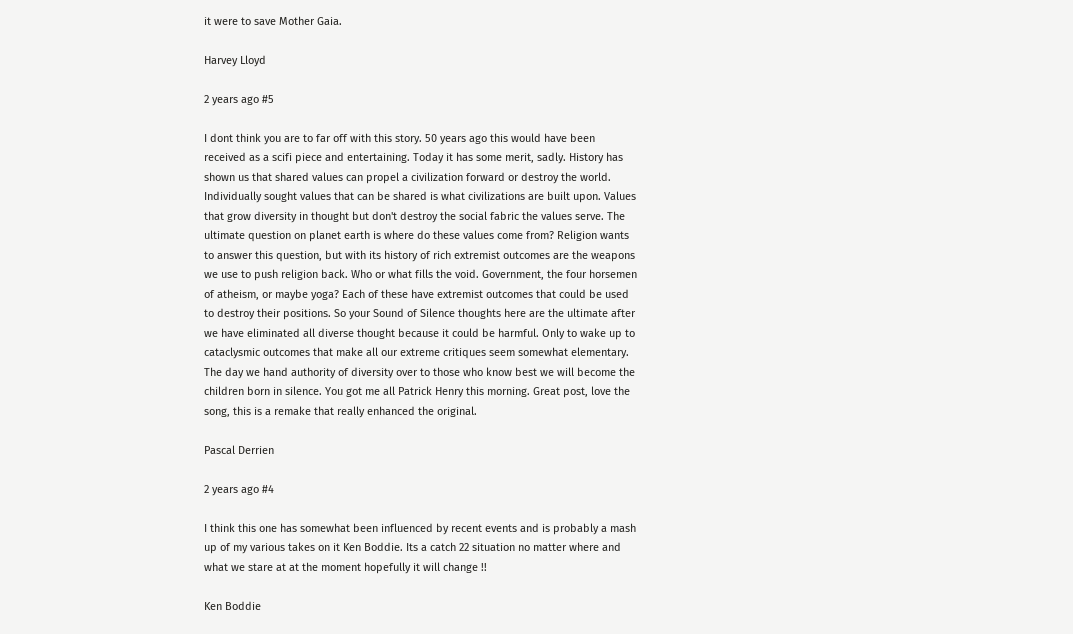it were to save Mother Gaia.

Harvey Lloyd

2 years ago #5

I dont think you are to far off with this story. 50 years ago this would have been received as a scifi piece and entertaining. Today it has some merit, sadly. History has shown us that shared values can propel a civilization forward or destroy the world. Individually sought values that can be shared is what civilizations are built upon. Values that grow diversity in thought but don't destroy the social fabric the values serve. The ultimate question on planet earth is where do these values come from? Religion wants to answer this question, but with its history of rich extremist outcomes are the weapons we use to push religion back. Who or what fills the void. Government, the four horsemen of atheism, or maybe yoga? Each of these have extremist outcomes that could be used to destroy their positions. So your Sound of Silence thoughts here are the ultimate after we have eliminated all diverse thought because it could be harmful. Only to wake up to cataclysmic outcomes that make all our extreme critiques seem somewhat elementary. The day we hand authority of diversity over to those who know best we will become the children born in silence. You got me all Patrick Henry this morning. Great post, love the song, this is a remake that really enhanced the original.

Pascal Derrien

2 years ago #4

I think this one has somewhat been influenced by recent events and is probably a mash up of my various takes on it Ken Boddie. Its a catch 22 situation no matter where and what we stare at at the moment hopefully it will change !!

Ken Boddie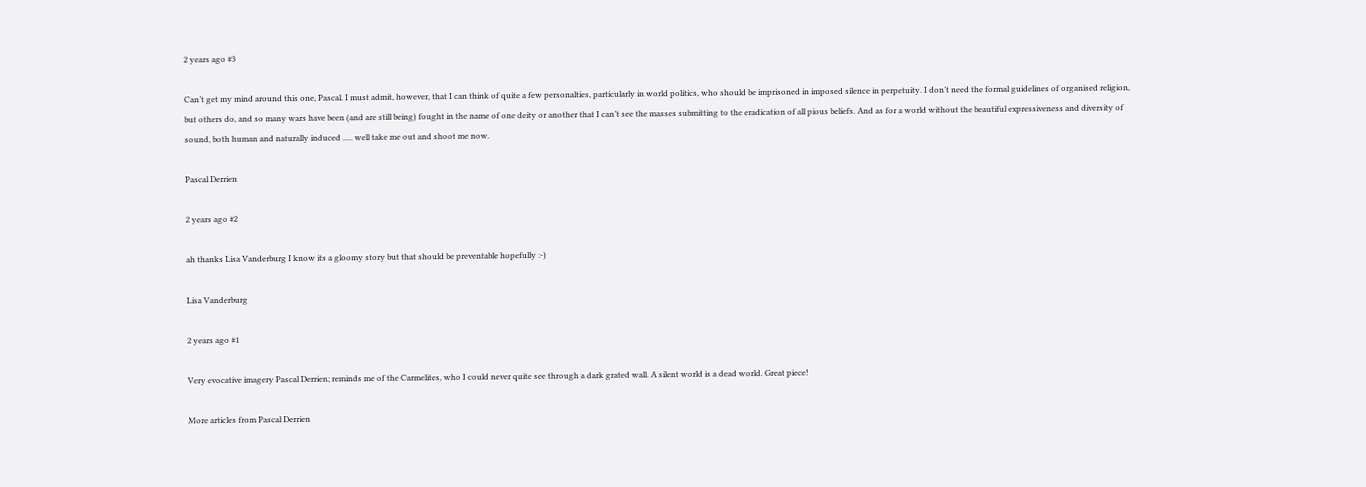2 years ago #3

Can’t get my mind around this one, Pascal. I must admit, however, that I can think of quite a few personalties, particularly in world politics, who should be imprisoned in imposed silence in perpetuity. I don’t need the formal guidelines of organised religion, but others do, and so many wars have been (and are still being) fought in the name of one deity or another that I can’t see the masses submitting to the eradication of all pious beliefs. And as for a world without the beautiful expressiveness and diversity of sound, both human and naturally induced ..... well take me out and shoot me now.

Pascal Derrien

2 years ago #2

ah thanks Lisa Vanderburg I know its a gloomy story but that should be preventable hopefully :-)

Lisa Vanderburg

2 years ago #1

Very evocative imagery Pascal Derrien; reminds me of the Carmelites, who I could never quite see through a dark grated wall. A silent world is a dead world. Great piece!

More articles from Pascal Derrien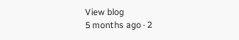View blog
5 months ago · 2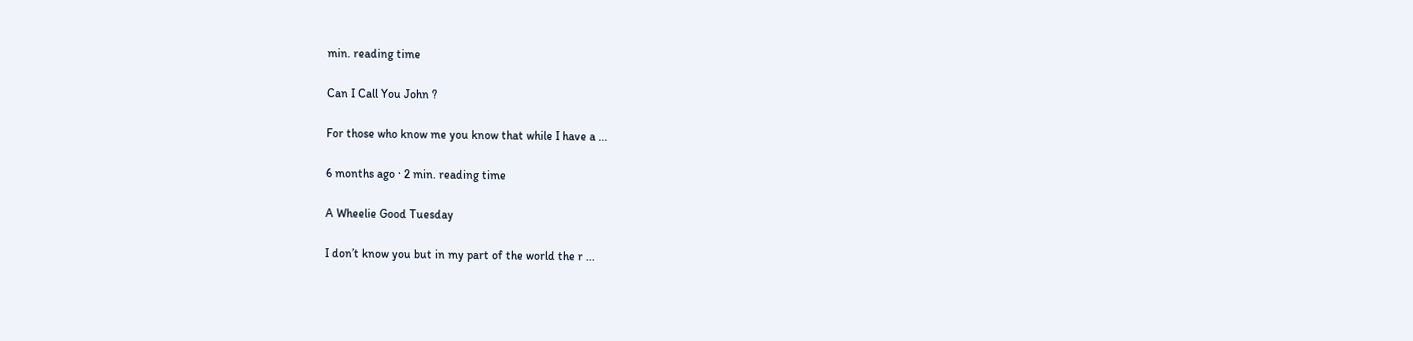min. reading time

Can I Call You John ?

For those who know me you know that while I have a ...

6 months ago · 2 min. reading time

A Wheelie Good Tuesday

I don’t know you but in my part of the world the r ...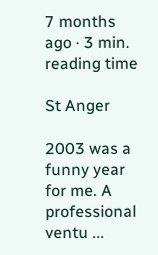7 months ago · 3 min. reading time

St Anger

2003 was a funny year for me. A professional ventu ...